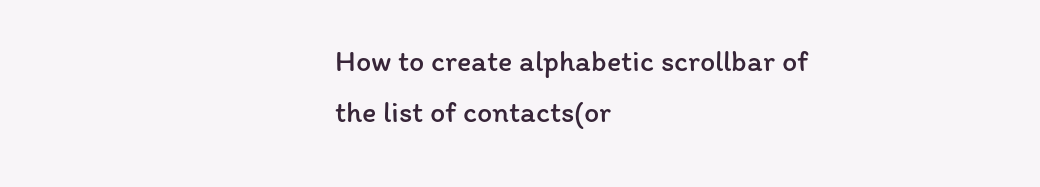How to create alphabetic scrollbar of the list of contacts(or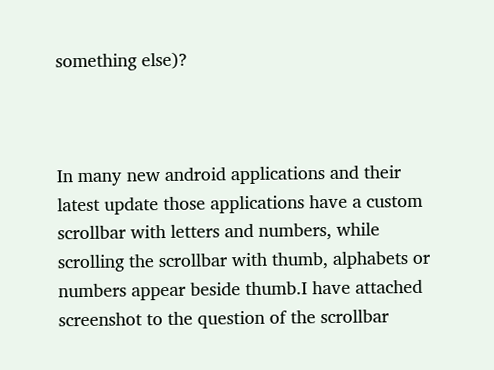something else)?



In many new android applications and their latest update those applications have a custom scrollbar with letters and numbers, while scrolling the scrollbar with thumb, alphabets or numbers appear beside thumb.I have attached screenshot to the question of the scrollbar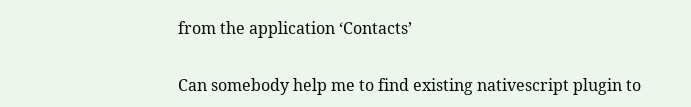from the application ‘Contacts’

Can somebody help me to find existing nativescript plugin to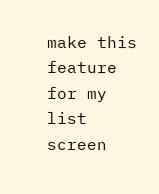make this feature for my list screen